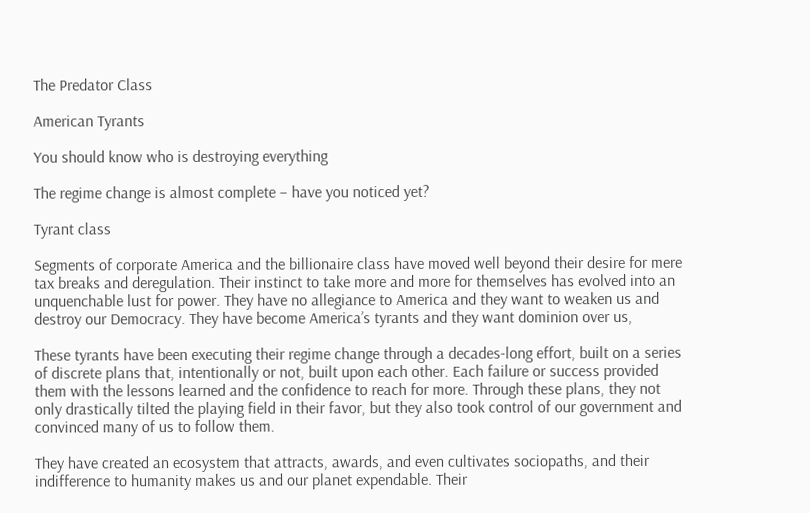The Predator Class

American Tyrants

You should know who is destroying everything

The regime change is almost complete – have you noticed yet?

Tyrant class

Segments of corporate America and the billionaire class have moved well beyond their desire for mere tax breaks and deregulation. Their instinct to take more and more for themselves has evolved into an unquenchable lust for power. They have no allegiance to America and they want to weaken us and destroy our Democracy. They have become America’s tyrants and they want dominion over us,

These tyrants have been executing their regime change through a decades-long effort, built on a series of discrete plans that, intentionally or not, built upon each other. Each failure or success provided them with the lessons learned and the confidence to reach for more. Through these plans, they not only drastically tilted the playing field in their favor, but they also took control of our government and convinced many of us to follow them.

They have created an ecosystem that attracts, awards, and even cultivates sociopaths, and their indifference to humanity makes us and our planet expendable. Their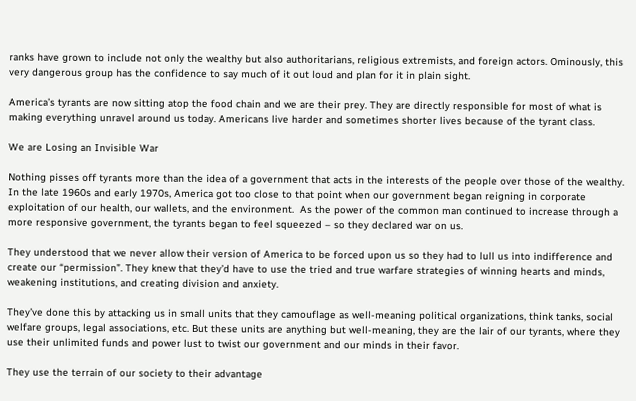ranks have grown to include not only the wealthy but also authoritarians, religious extremists, and foreign actors. Ominously, this very dangerous group has the confidence to say much of it out loud and plan for it in plain sight.

America’s tyrants are now sitting atop the food chain and we are their prey. They are directly responsible for most of what is making everything unravel around us today. Americans live harder and sometimes shorter lives because of the tyrant class.

We are Losing an Invisible War

Nothing pisses off tyrants more than the idea of a government that acts in the interests of the people over those of the wealthy.   In the late 1960s and early 1970s, America got too close to that point when our government began reigning in corporate exploitation of our health, our wallets, and the environment.  As the power of the common man continued to increase through a more responsive government, the tyrants began to feel squeezed – so they declared war on us.

They understood that we never allow their version of America to be forced upon us so they had to lull us into indifference and create our “permission”. They knew that they’d have to use the tried and true warfare strategies of winning hearts and minds, weakening institutions, and creating division and anxiety.

They’ve done this by attacking us in small units that they camouflage as well-meaning political organizations, think tanks, social welfare groups, legal associations, etc. But these units are anything but well-meaning, they are the lair of our tyrants, where they use their unlimited funds and power lust to twist our government and our minds in their favor.

They use the terrain of our society to their advantage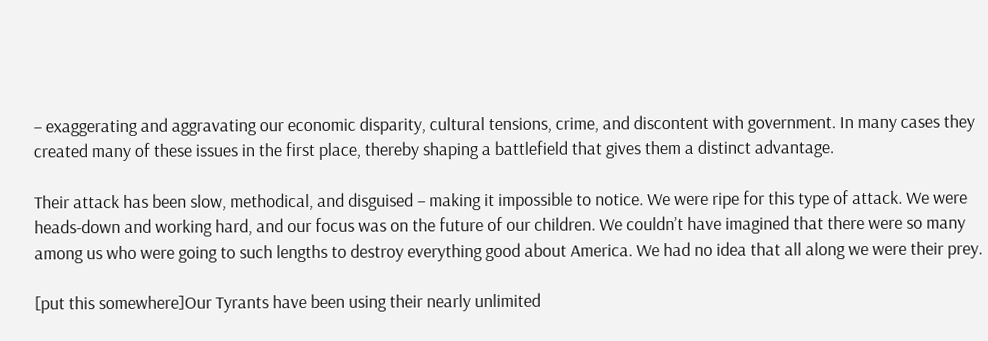– exaggerating and aggravating our economic disparity, cultural tensions, crime, and discontent with government. In many cases they created many of these issues in the first place, thereby shaping a battlefield that gives them a distinct advantage.

Their attack has been slow, methodical, and disguised – making it impossible to notice. We were ripe for this type of attack. We were heads-down and working hard, and our focus was on the future of our children. We couldn’t have imagined that there were so many among us who were going to such lengths to destroy everything good about America. We had no idea that all along we were their prey.

[put this somewhere]Our Tyrants have been using their nearly unlimited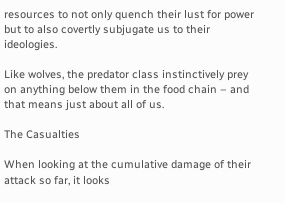resources to not only quench their lust for power but to also covertly subjugate us to their ideologies.

Like wolves, the predator class instinctively prey on anything below them in the food chain – and that means just about all of us.

The Casualties

When looking at the cumulative damage of their attack so far, it looks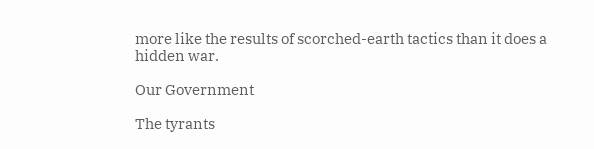more like the results of scorched-earth tactics than it does a hidden war.

Our Government

The tyrants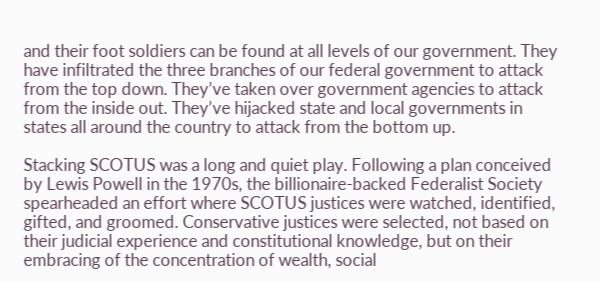and their foot soldiers can be found at all levels of our government. They have infiltrated the three branches of our federal government to attack from the top down. They’ve taken over government agencies to attack from the inside out. They’ve hijacked state and local governments in states all around the country to attack from the bottom up.

Stacking SCOTUS was a long and quiet play. Following a plan conceived by Lewis Powell in the 1970s, the billionaire-backed Federalist Society spearheaded an effort where SCOTUS justices were watched, identified, gifted, and groomed. Conservative justices were selected, not based on their judicial experience and constitutional knowledge, but on their embracing of the concentration of wealth, social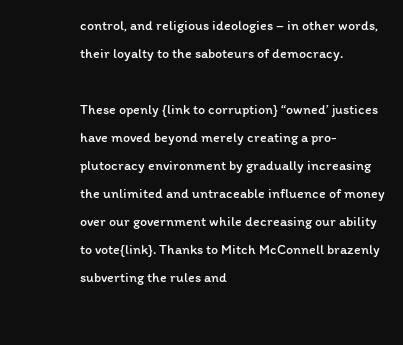control, and religious ideologies – in other words, their loyalty to the saboteurs of democracy.

These openly {link to corruption} “owned’ justices have moved beyond merely creating a pro-plutocracy environment by gradually increasing the unlimited and untraceable influence of money over our government while decreasing our ability to vote{link}. Thanks to Mitch McConnell brazenly subverting the rules and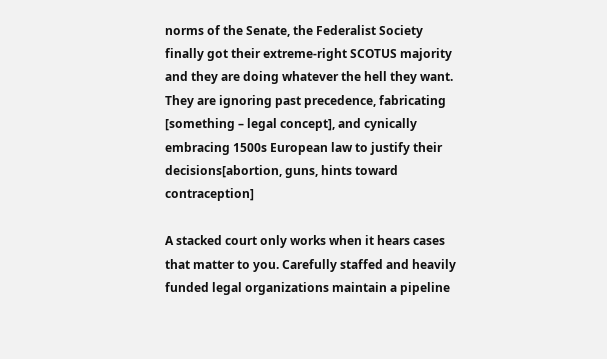norms of the Senate, the Federalist Society finally got their extreme-right SCOTUS majority and they are doing whatever the hell they want. They are ignoring past precedence, fabricating [something – legal concept], and cynically embracing 1500s European law to justify their decisions[abortion, guns, hints toward contraception]

A stacked court only works when it hears cases that matter to you. Carefully staffed and heavily funded legal organizations maintain a pipeline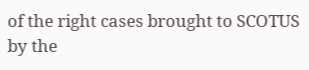of the right cases brought to SCOTUS by the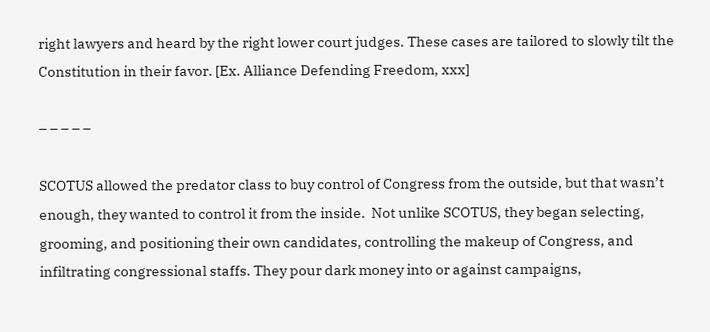right lawyers and heard by the right lower court judges. These cases are tailored to slowly tilt the Constitution in their favor. [Ex. Alliance Defending Freedom, xxx]

– – – – –

SCOTUS allowed the predator class to buy control of Congress from the outside, but that wasn’t enough, they wanted to control it from the inside.  Not unlike SCOTUS, they began selecting, grooming, and positioning their own candidates, controlling the makeup of Congress, and infiltrating congressional staffs. They pour dark money into or against campaigns,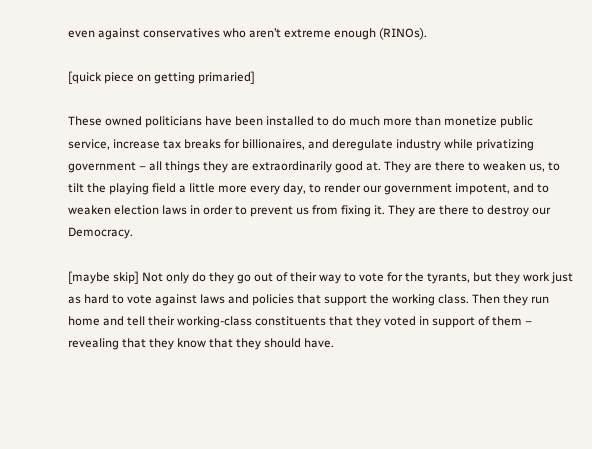even against conservatives who aren’t extreme enough (RINOs).

[quick piece on getting primaried]

These owned politicians have been installed to do much more than monetize public service, increase tax breaks for billionaires, and deregulate industry while privatizing government – all things they are extraordinarily good at. They are there to weaken us, to tilt the playing field a little more every day, to render our government impotent, and to weaken election laws in order to prevent us from fixing it. They are there to destroy our Democracy.

[maybe skip] Not only do they go out of their way to vote for the tyrants, but they work just as hard to vote against laws and policies that support the working class. Then they run home and tell their working-class constituents that they voted in support of them – revealing that they know that they should have.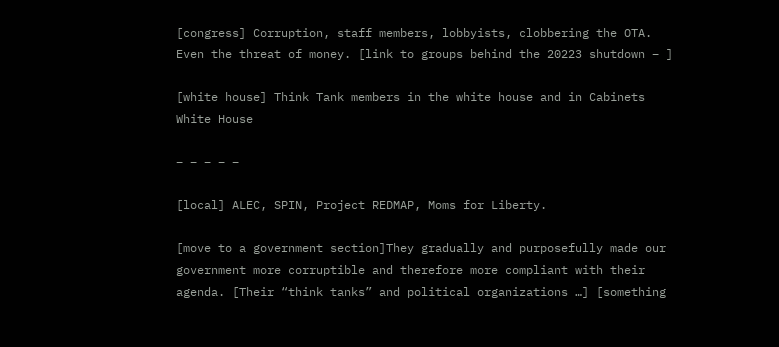[congress] Corruption, staff members, lobbyists, clobbering the OTA. Even the threat of money. [link to groups behind the 20223 shutdown – ]

[white house] Think Tank members in the white house and in Cabinets White House

– – – – –

[local] ALEC, SPIN, Project REDMAP, Moms for Liberty.

[move to a government section]They gradually and purposefully made our government more corruptible and therefore more compliant with their agenda. [Their “think tanks” and political organizations …] [something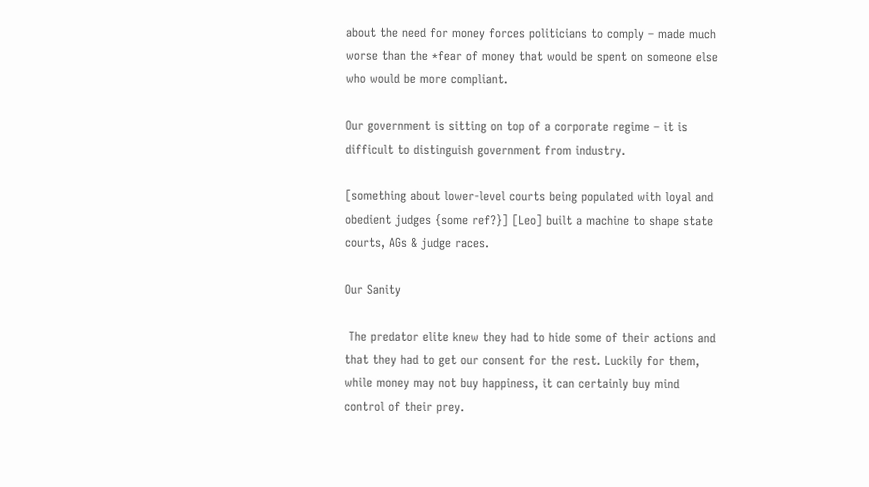about the need for money forces politicians to comply – made much worse than the *fear of money that would be spent on someone else who would be more compliant.

Our government is sitting on top of a corporate regime – it is difficult to distinguish government from industry.

[something about lower-level courts being populated with loyal and obedient judges {some ref?}] [Leo] built a machine to shape state courts, AGs & judge races.

Our Sanity

 The predator elite knew they had to hide some of their actions and that they had to get our consent for the rest. Luckily for them, while money may not buy happiness, it can certainly buy mind control of their prey.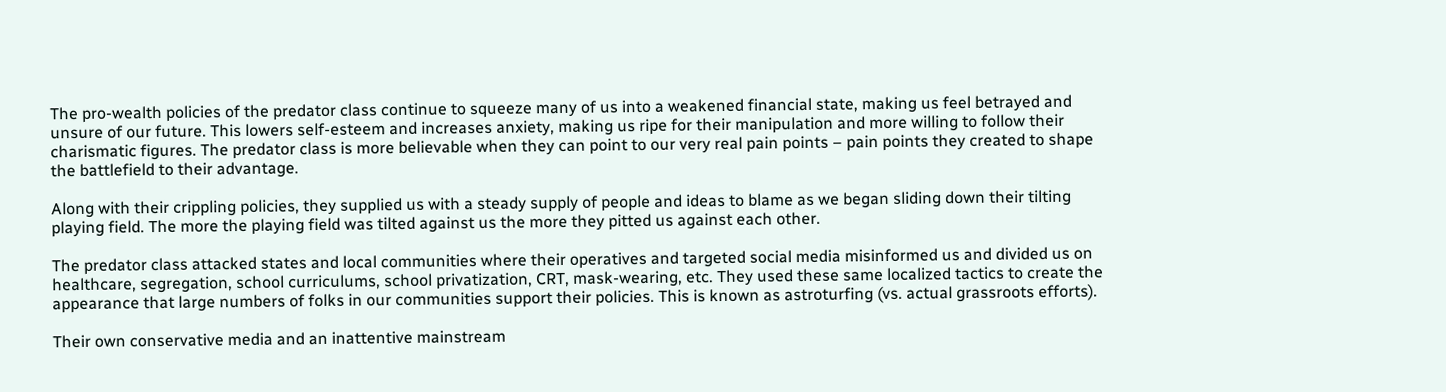The pro-wealth policies of the predator class continue to squeeze many of us into a weakened financial state, making us feel betrayed and unsure of our future. This lowers self-esteem and increases anxiety, making us ripe for their manipulation and more willing to follow their charismatic figures. The predator class is more believable when they can point to our very real pain points – pain points they created to shape the battlefield to their advantage.

Along with their crippling policies, they supplied us with a steady supply of people and ideas to blame as we began sliding down their tilting playing field. The more the playing field was tilted against us the more they pitted us against each other.

The predator class attacked states and local communities where their operatives and targeted social media misinformed us and divided us on healthcare, segregation, school curriculums, school privatization, CRT, mask-wearing, etc. They used these same localized tactics to create the appearance that large numbers of folks in our communities support their policies. This is known as astroturfing (vs. actual grassroots efforts).

Their own conservative media and an inattentive mainstream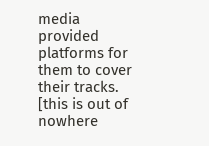media provided platforms for them to cover their tracks. [this is out of nowhere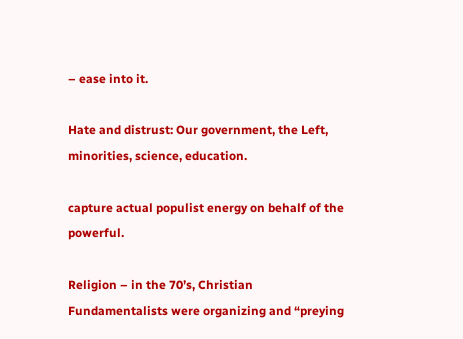– ease into it.

Hate and distrust: Our government, the Left, minorities, science, education.

capture actual populist energy on behalf of the powerful.

Religion – in the 70’s, Christian Fundamentalists were organizing and “preying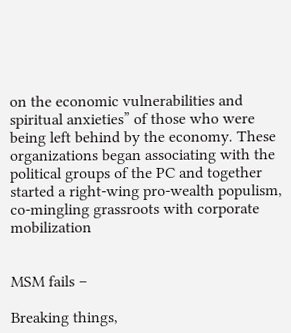on the economic vulnerabilities and spiritual anxieties” of those who were being left behind by the economy. These organizations began associating with the political groups of the PC and together started a right-wing pro-wealth populism, co-mingling grassroots with corporate mobilization


MSM fails –

Breaking things,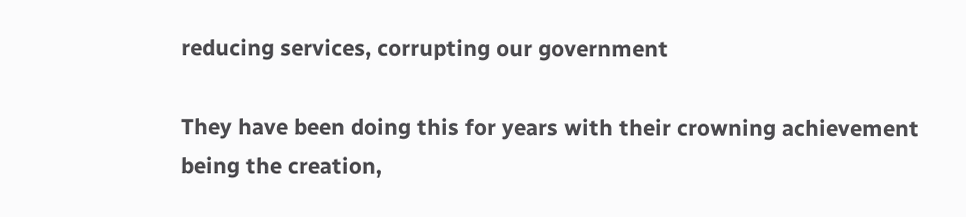reducing services, corrupting our government

They have been doing this for years with their crowning achievement being the creation,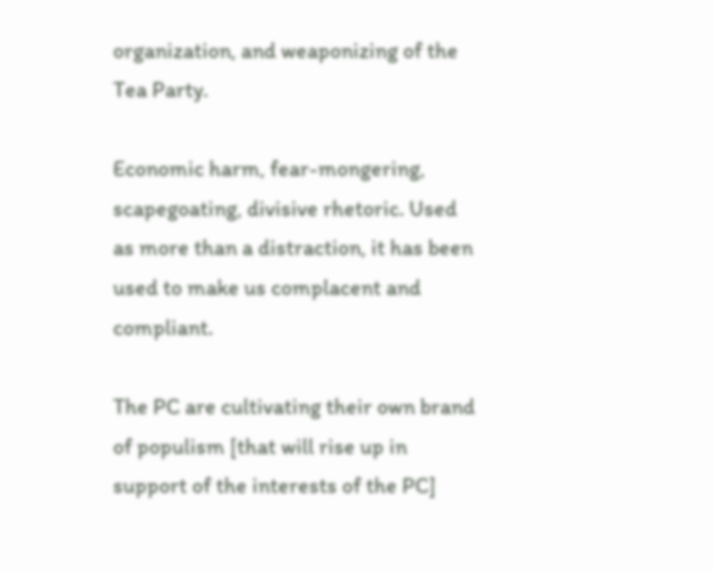organization, and weaponizing of the Tea Party.

Economic harm, fear-mongering, scapegoating, divisive rhetoric. Used as more than a distraction, it has been used to make us complacent and compliant.

The PC are cultivating their own brand of populism [that will rise up in support of the interests of the PC]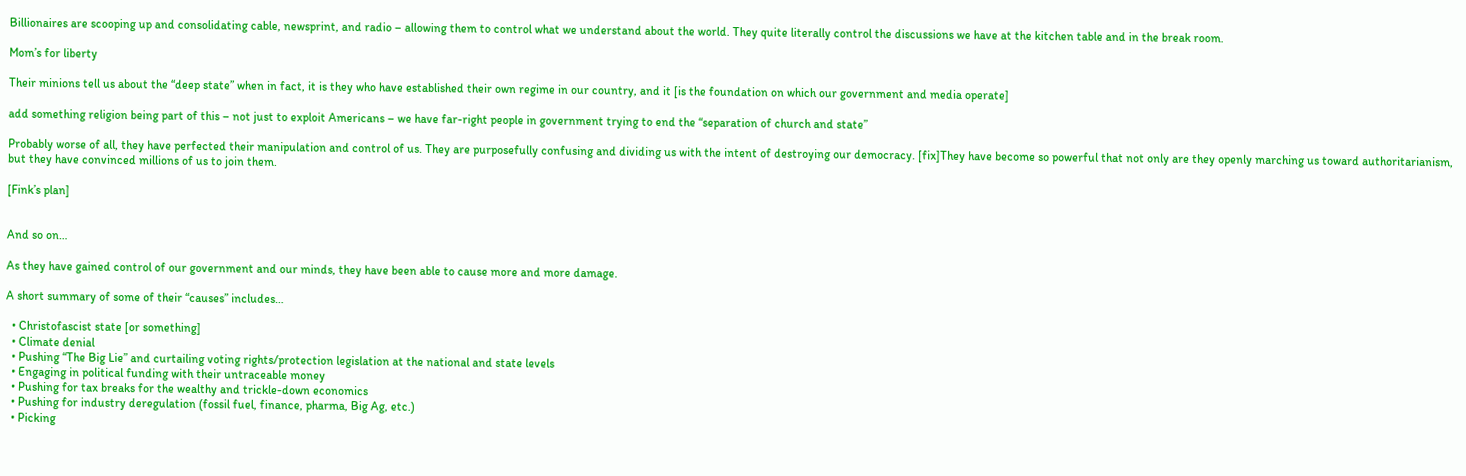Billionaires are scooping up and consolidating cable, newsprint, and radio – allowing them to control what we understand about the world. They quite literally control the discussions we have at the kitchen table and in the break room.

Mom’s for liberty

Their minions tell us about the “deep state” when in fact, it is they who have established their own regime in our country, and it [is the foundation on which our government and media operate]

add something religion being part of this – not just to exploit Americans – we have far-right people in government trying to end the “separation of church and state”

Probably worse of all, they have perfected their manipulation and control of us. They are purposefully confusing and dividing us with the intent of destroying our democracy. [fix]They have become so powerful that not only are they openly marching us toward authoritarianism, but they have convinced millions of us to join them.

[Fink’s plan]


And so on…

As they have gained control of our government and our minds, they have been able to cause more and more damage.

A short summary of some of their “causes” includes…

  • Christofascist state [or something]
  • Climate denial
  • Pushing “The Big Lie” and curtailing voting rights/protection legislation at the national and state levels
  • Engaging in political funding with their untraceable money
  • Pushing for tax breaks for the wealthy and trickle-down economics
  • Pushing for industry deregulation (fossil fuel, finance, pharma, Big Ag, etc.)
  • Picking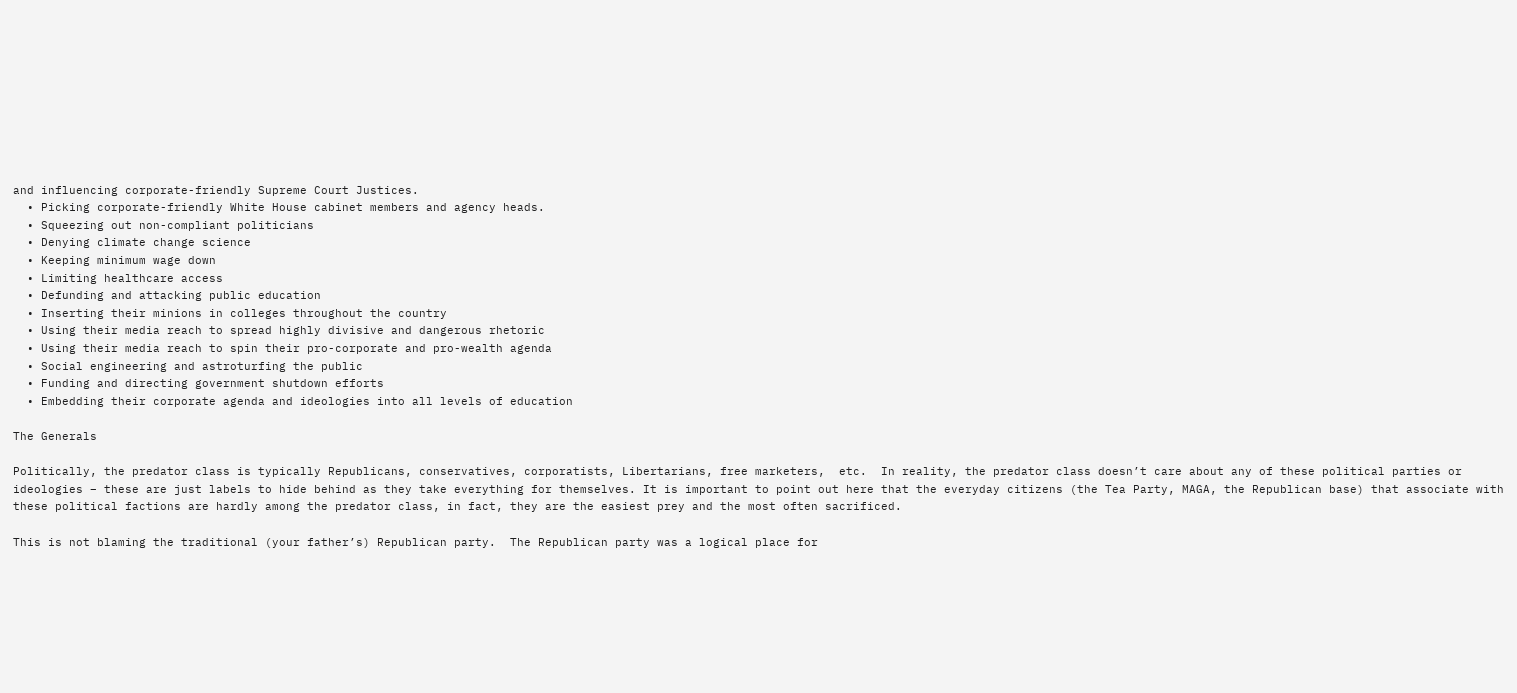and influencing corporate-friendly Supreme Court Justices.
  • Picking corporate-friendly White House cabinet members and agency heads.
  • Squeezing out non-compliant politicians
  • Denying climate change science
  • Keeping minimum wage down
  • Limiting healthcare access
  • Defunding and attacking public education
  • Inserting their minions in colleges throughout the country
  • Using their media reach to spread highly divisive and dangerous rhetoric
  • Using their media reach to spin their pro-corporate and pro-wealth agenda
  • Social engineering and astroturfing the public
  • Funding and directing government shutdown efforts
  • Embedding their corporate agenda and ideologies into all levels of education

The Generals

Politically, the predator class is typically Republicans, conservatives, corporatists, Libertarians, free marketers,  etc.  In reality, the predator class doesn’t care about any of these political parties or ideologies – these are just labels to hide behind as they take everything for themselves. It is important to point out here that the everyday citizens (the Tea Party, MAGA, the Republican base) that associate with these political factions are hardly among the predator class, in fact, they are the easiest prey and the most often sacrificed.

This is not blaming the traditional (your father’s) Republican party.  The Republican party was a logical place for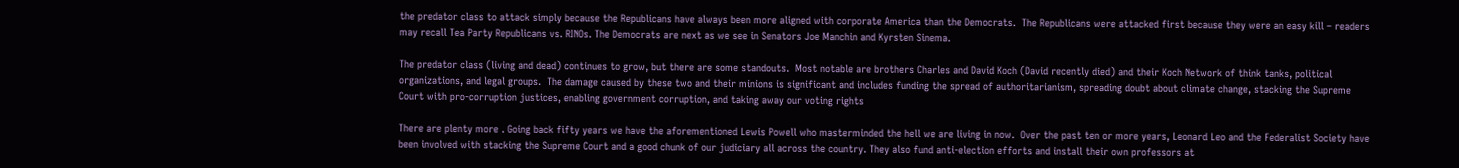the predator class to attack simply because the Republicans have always been more aligned with corporate America than the Democrats.  The Republicans were attacked first because they were an easy kill – readers may recall Tea Party Republicans vs. RINOs. The Democrats are next as we see in Senators Joe Manchin and Kyrsten Sinema.

The predator class (living and dead) continues to grow, but there are some standouts.  Most notable are brothers Charles and David Koch (David recently died) and their Koch Network of think tanks, political organizations, and legal groups.  The damage caused by these two and their minions is significant and includes funding the spread of authoritarianism, spreading doubt about climate change, stacking the Supreme Court with pro-corruption justices, enabling government corruption, and taking away our voting rights

There are plenty more . Going back fifty years we have the aforementioned Lewis Powell who masterminded the hell we are living in now.  Over the past ten or more years, Leonard Leo and the Federalist Society have been involved with stacking the Supreme Court and a good chunk of our judiciary all across the country. They also fund anti-election efforts and install their own professors at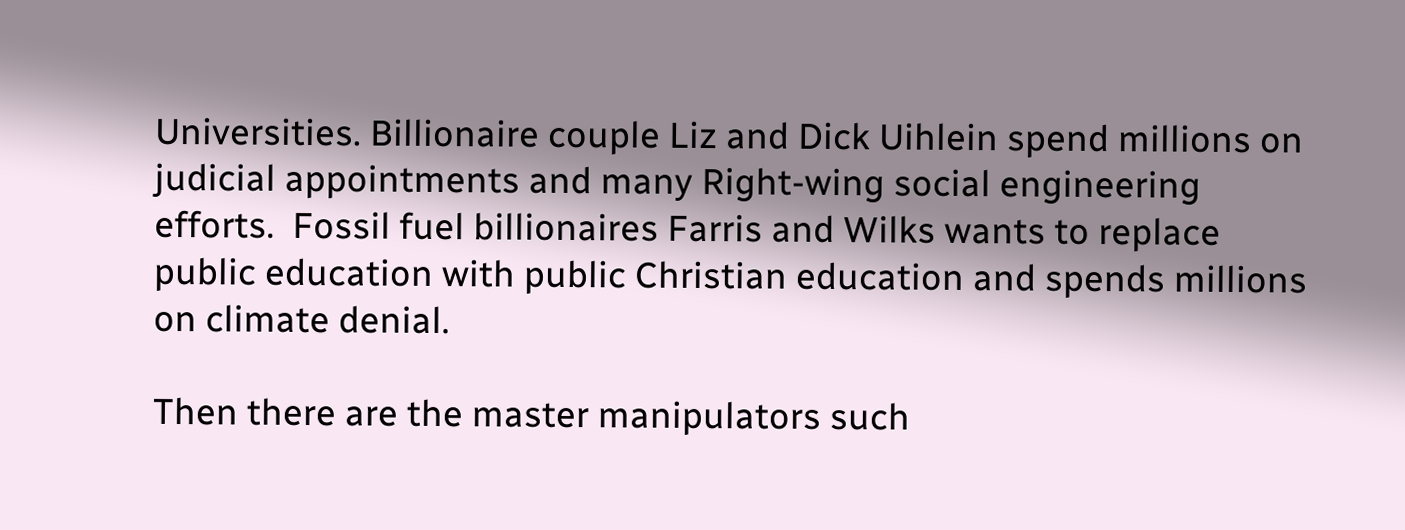Universities. Billionaire couple Liz and Dick Uihlein spend millions on judicial appointments and many Right-wing social engineering efforts.  Fossil fuel billionaires Farris and Wilks wants to replace public education with public Christian education and spends millions on climate denial.

Then there are the master manipulators such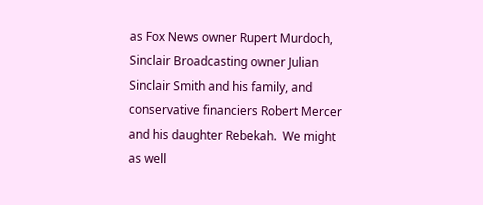as Fox News owner Rupert Murdoch, Sinclair Broadcasting owner Julian Sinclair Smith and his family, and conservative financiers Robert Mercer and his daughter Rebekah.  We might as well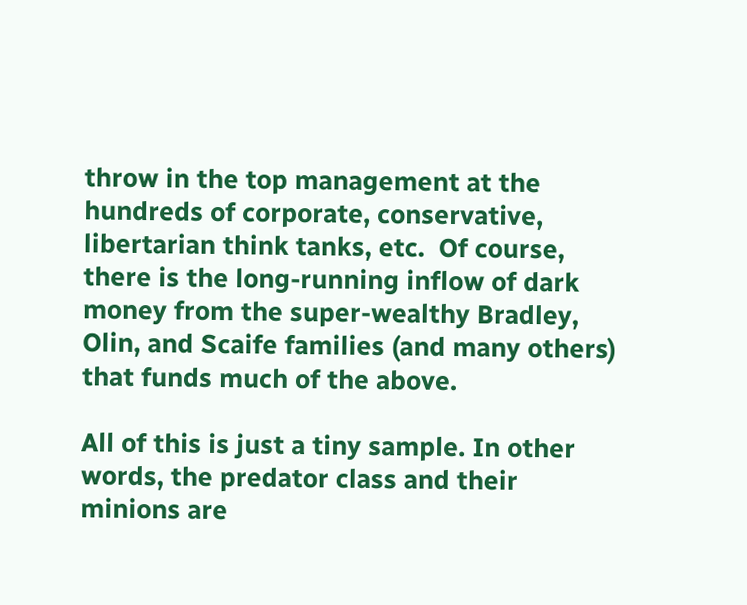throw in the top management at the hundreds of corporate, conservative, libertarian think tanks, etc.  Of course, there is the long-running inflow of dark money from the super-wealthy Bradley, Olin, and Scaife families (and many others) that funds much of the above.

All of this is just a tiny sample. In other words, the predator class and their minions are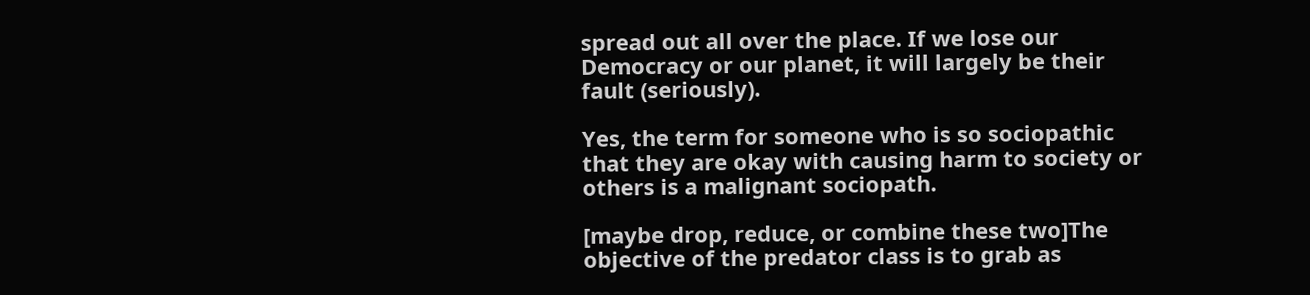spread out all over the place. If we lose our Democracy or our planet, it will largely be their fault (seriously).

Yes, the term for someone who is so sociopathic that they are okay with causing harm to society or others is a malignant sociopath.

[maybe drop, reduce, or combine these two]The objective of the predator class is to grab as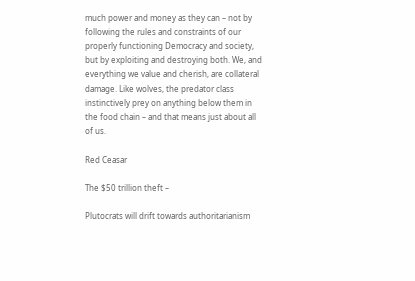much power and money as they can – not by following the rules and constraints of our properly functioning Democracy and society, but by exploiting and destroying both. We, and everything we value and cherish, are collateral damage. Like wolves, the predator class instinctively prey on anything below them in the food chain – and that means just about all of us.

Red Ceasar

The $50 trillion theft –

Plutocrats will drift towards authoritarianism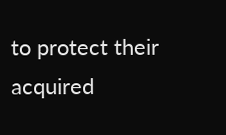to protect their acquired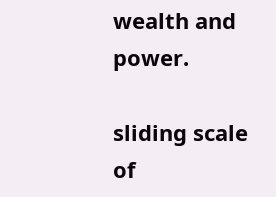wealth and power.

sliding scale of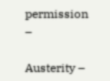permission –

Austerity –